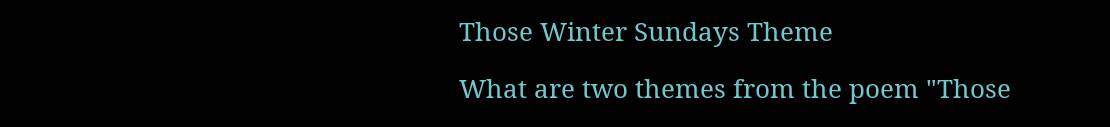Those Winter Sundays Theme

What are two themes from the poem "Those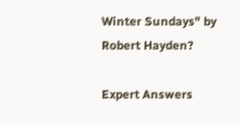Winter Sundays" by Robert Hayden?

Expert Answers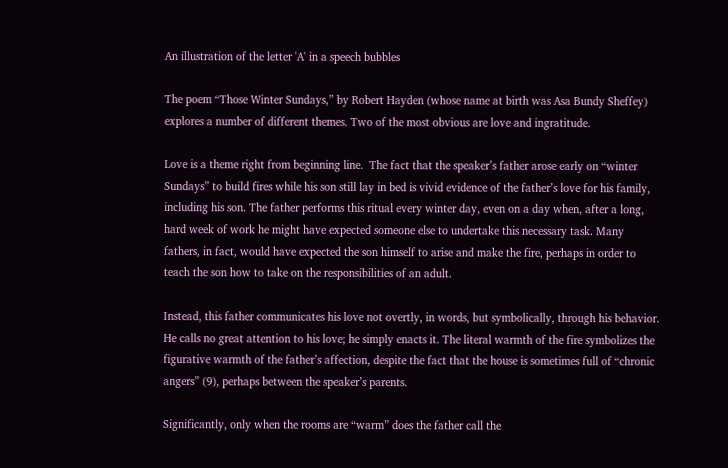An illustration of the letter 'A' in a speech bubbles

The poem “Those Winter Sundays,” by Robert Hayden (whose name at birth was Asa Bundy Sheffey) explores a number of different themes. Two of the most obvious are love and ingratitude.

Love is a theme right from beginning line.  The fact that the speaker’s father arose early on “winter Sundays” to build fires while his son still lay in bed is vivid evidence of the father’s love for his family, including his son. The father performs this ritual every winter day, even on a day when, after a long, hard week of work he might have expected someone else to undertake this necessary task. Many fathers, in fact, would have expected the son himself to arise and make the fire, perhaps in order to teach the son how to take on the responsibilities of an adult.

Instead, this father communicates his love not overtly, in words, but symbolically, through his behavior. He calls no great attention to his love; he simply enacts it. The literal warmth of the fire symbolizes the figurative warmth of the father’s affection, despite the fact that the house is sometimes full of “chronic angers” (9), perhaps between the speaker’s parents.

Significantly, only when the rooms are “warm” does the father call the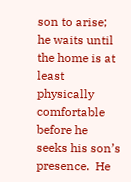son to arise; he waits until the home is at least physically comfortable before he seeks his son’s presence.  He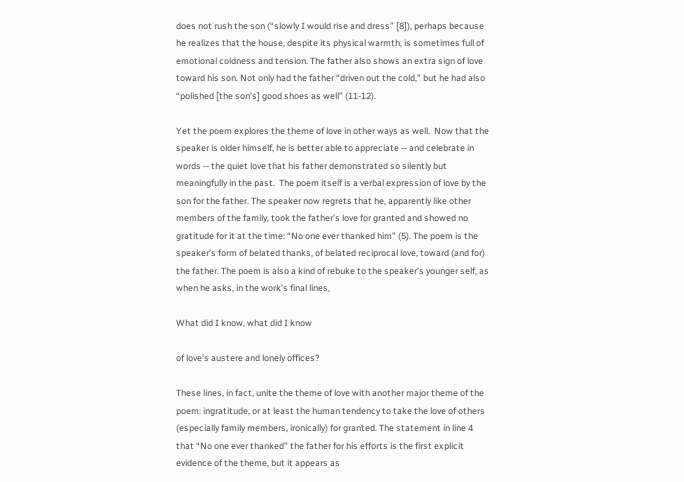does not rush the son (“slowly I would rise and dress” [8]), perhaps because he realizes that the house, despite its physical warmth, is sometimes full of emotional coldness and tension. The father also shows an extra sign of love toward his son. Not only had the father “driven out the cold,” but he had also “polished [the son’s] good shoes as well” (11-12).

Yet the poem explores the theme of love in other ways as well.  Now that the speaker is older himself, he is better able to appreciate -- and celebrate in words -- the quiet love that his father demonstrated so silently but meaningfully in the past.  The poem itself is a verbal expression of love by the son for the father. The speaker now regrets that he, apparently like other members of the family, took the father’s love for granted and showed no gratitude for it at the time: “No one ever thanked him” (5). The poem is the speaker’s form of belated thanks, of belated reciprocal love, toward (and for) the father. The poem is also a kind of rebuke to the speaker’s younger self, as when he asks, in the work’s final lines,

What did I know, what did I know

of love's austere and lonely offices?

These lines, in fact, unite the theme of love with another major theme of the poem: ingratitude, or at least the human tendency to take the love of others (especially family members, ironically) for granted. The statement in line 4 that “No one ever thanked” the father for his efforts is the first explicit evidence of the theme, but it appears as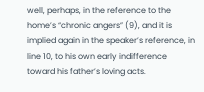well, perhaps, in the reference to the home’s “chronic angers” (9), and it is implied again in the speaker’s reference, in line 10, to his own early indifference toward his father’s loving acts.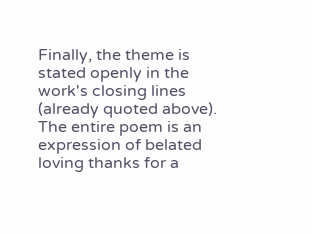Finally, the theme is stated openly in the work's closing lines (already quoted above). The entire poem is an expression of belated loving thanks for a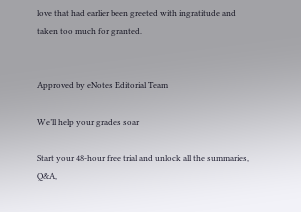love that had earlier been greeted with ingratitude and taken too much for granted.


Approved by eNotes Editorial Team

We’ll help your grades soar

Start your 48-hour free trial and unlock all the summaries, Q&A,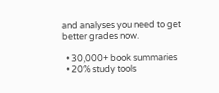and analyses you need to get better grades now.

  • 30,000+ book summaries
  • 20% study tools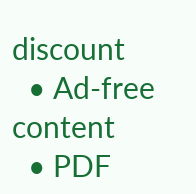discount
  • Ad-free content
  • PDF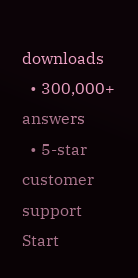downloads
  • 300,000+ answers
  • 5-star customer support
Start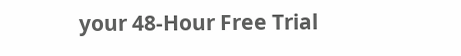your 48-Hour Free Trial